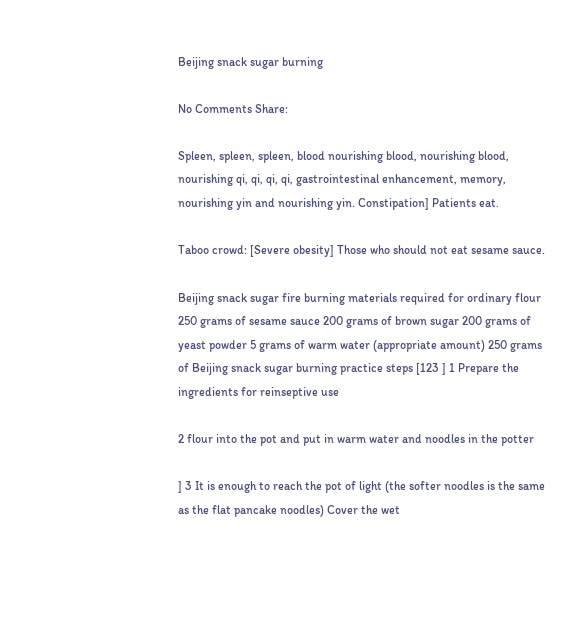Beijing snack sugar burning

No Comments Share:

Spleen, spleen, spleen, blood nourishing blood, nourishing blood, nourishing qi, qi, qi, qi, gastrointestinal enhancement, memory, nourishing yin and nourishing yin. Constipation] Patients eat.

Taboo crowd: [Severe obesity] Those who should not eat sesame sauce.

Beijing snack sugar fire burning materials required for ordinary flour 250 grams of sesame sauce 200 grams of brown sugar 200 grams of yeast powder 5 grams of warm water (appropriate amount) 250 grams of Beijing snack sugar burning practice steps [123 ] 1 Prepare the ingredients for reinseptive use

2 flour into the pot and put in warm water and noodles in the potter

] 3 It is enough to reach the pot of light (the softer noodles is the same as the flat pancake noodles) Cover the wet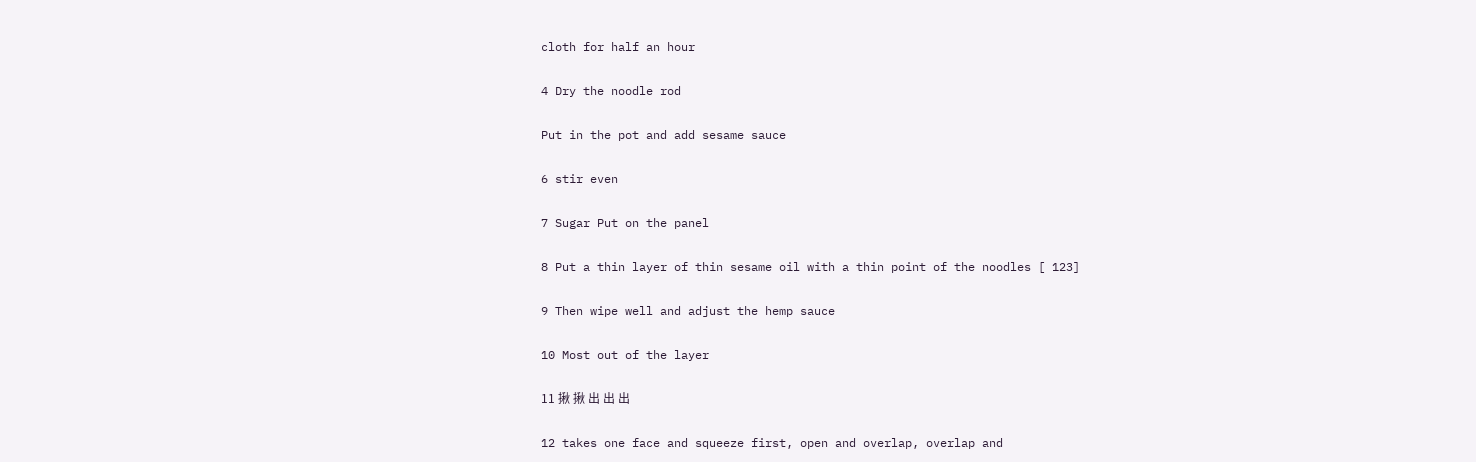cloth for half an hour

4 Dry the noodle rod

Put in the pot and add sesame sauce

6 stir even

7 Sugar Put on the panel

8 Put a thin layer of thin sesame oil with a thin point of the noodles [ 123]

9 Then wipe well and adjust the hemp sauce

10 Most out of the layer

11 揪 揪 出 出 出

12 takes one face and squeeze first, open and overlap, overlap and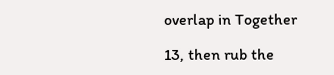overlap in Together

13, then rub the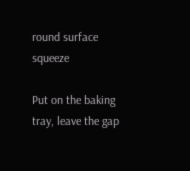round surface squeeze

Put on the baking tray, leave the gap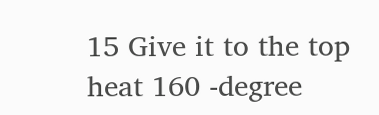15 Give it to the top heat 160 -degree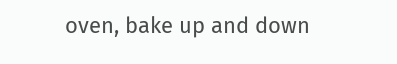oven, bake up and down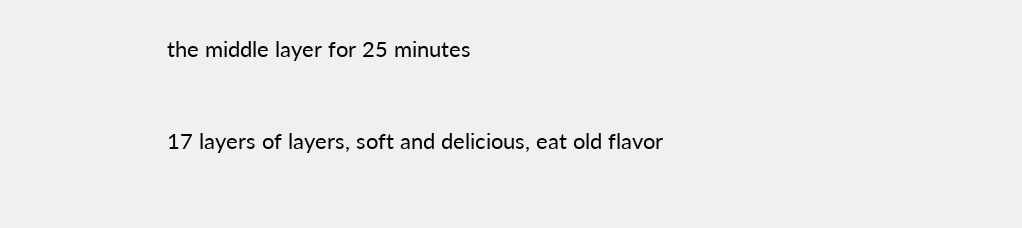the middle layer for 25 minutes


17 layers of layers, soft and delicious, eat old flavor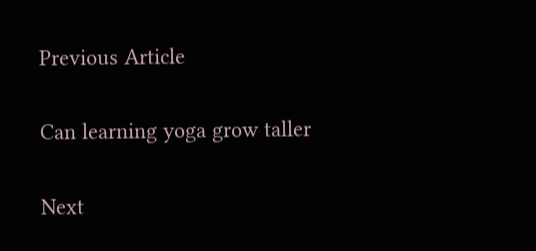Previous Article

Can learning yoga grow taller

Next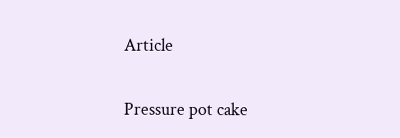Article

Pressure pot cake